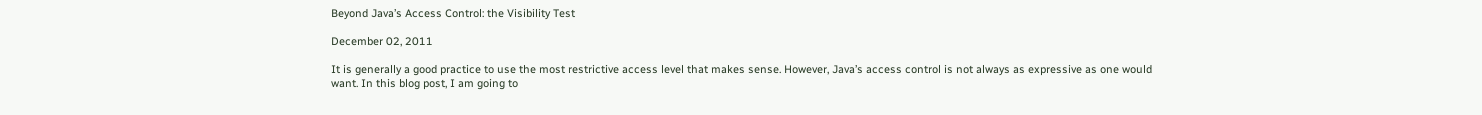Beyond Java’s Access Control: the Visibility Test

December 02, 2011

It is generally a good practice to use the most restrictive access level that makes sense. However, Java’s access control is not always as expressive as one would want. In this blog post, I am going to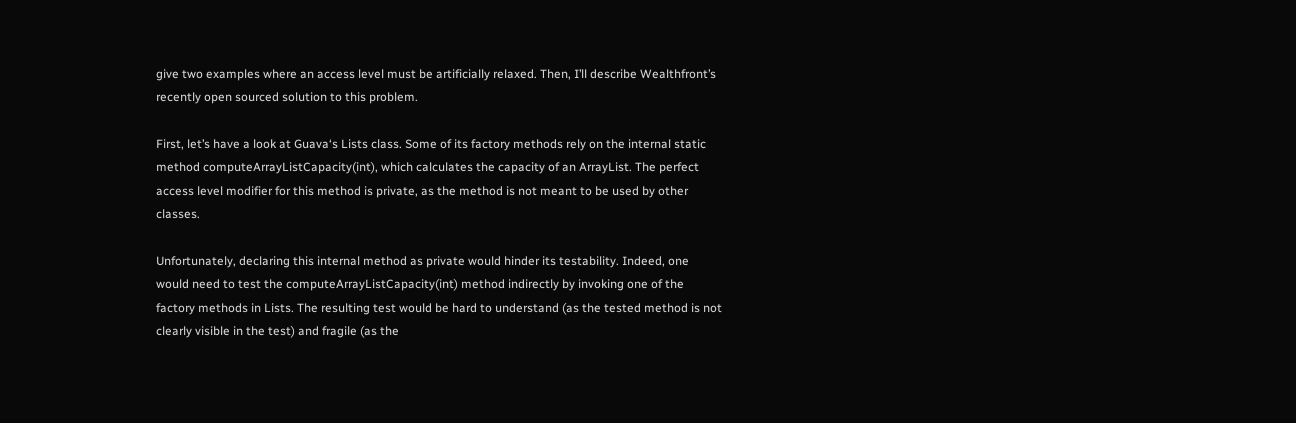give two examples where an access level must be artificially relaxed. Then, I’ll describe Wealthfront’s recently open sourced solution to this problem.

First, let’s have a look at Guava‘s Lists class. Some of its factory methods rely on the internal static method computeArrayListCapacity(int), which calculates the capacity of an ArrayList. The perfect access level modifier for this method is private, as the method is not meant to be used by other classes.

Unfortunately, declaring this internal method as private would hinder its testability. Indeed, one would need to test the computeArrayListCapacity(int) method indirectly by invoking one of the factory methods in Lists. The resulting test would be hard to understand (as the tested method is not clearly visible in the test) and fragile (as the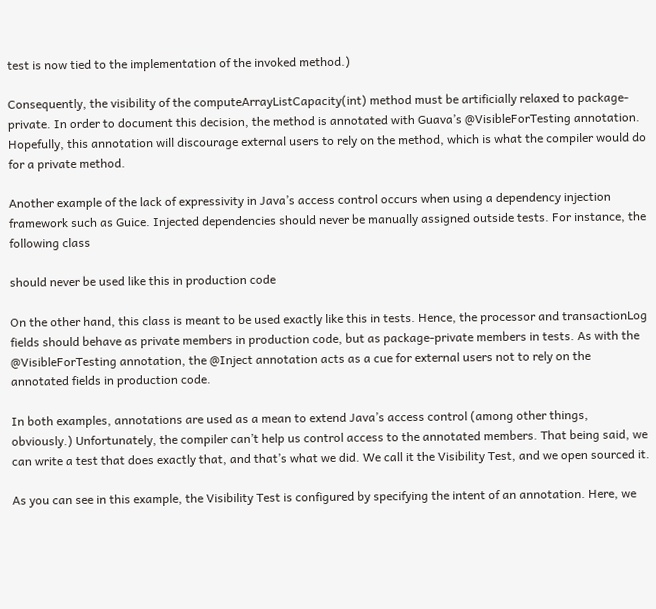test is now tied to the implementation of the invoked method.)

Consequently, the visibility of the computeArrayListCapacity(int) method must be artificially relaxed to package-private. In order to document this decision, the method is annotated with Guava’s @VisibleForTesting annotation. Hopefully, this annotation will discourage external users to rely on the method, which is what the compiler would do for a private method.

Another example of the lack of expressivity in Java’s access control occurs when using a dependency injection framework such as Guice. Injected dependencies should never be manually assigned outside tests. For instance, the following class

should never be used like this in production code

On the other hand, this class is meant to be used exactly like this in tests. Hence, the processor and transactionLog fields should behave as private members in production code, but as package-private members in tests. As with the @VisibleForTesting annotation, the @Inject annotation acts as a cue for external users not to rely on the annotated fields in production code.

In both examples, annotations are used as a mean to extend Java’s access control (among other things, obviously.) Unfortunately, the compiler can’t help us control access to the annotated members. That being said, we can write a test that does exactly that, and that’s what we did. We call it the Visibility Test, and we open sourced it.

As you can see in this example, the Visibility Test is configured by specifying the intent of an annotation. Here, we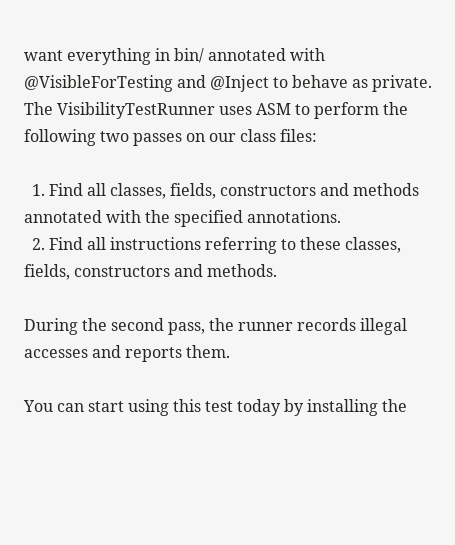want everything in bin/ annotated with @VisibleForTesting and @Inject to behave as private. The VisibilityTestRunner uses ASM to perform the following two passes on our class files:

  1. Find all classes, fields, constructors and methods annotated with the specified annotations.
  2. Find all instructions referring to these classes, fields, constructors and methods.

During the second pass, the runner records illegal accesses and reports them.

You can start using this test today by installing the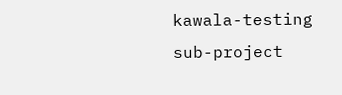kawala-testing sub-project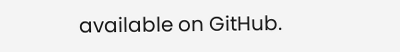available on GitHub.